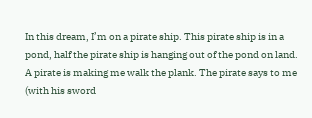In this dream, I’m on a pirate ship. This pirate ship is in a pond, half the pirate ship is hanging out of the pond on land. A pirate is making me walk the plank. The pirate says to me (with his sword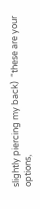slightly piercing my back)  “these are your options,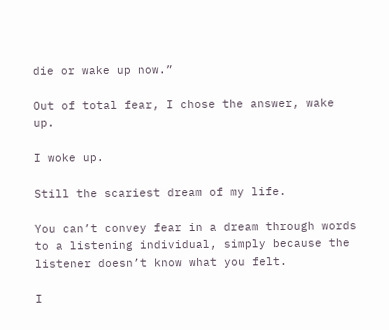die or wake up now.”

Out of total fear, I chose the answer, wake up.

I woke up.

Still the scariest dream of my life.

You can’t convey fear in a dream through words to a listening individual, simply because the listener doesn’t know what you felt.

I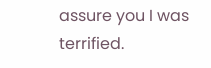assure you I was terrified.